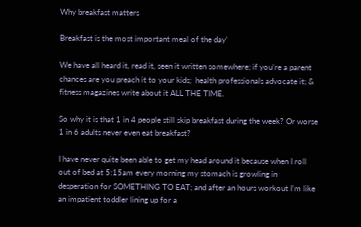Why breakfast matters

Breakfast is the most important meal of the day’

We have all heard it, read it, seen it written somewhere; if you’re a parent chances are you preach it to your kids;  health professionals advocate it; & fitness magazines write about it ALL THE TIME.

So why it is that 1 in 4 people still skip breakfast during the week? Or worse 1 in 6 adults never even eat breakfast?

I have never quite been able to get my head around it because when I roll out of bed at 5:15am every morning my stomach is growling in desperation for SOMETHING TO EAT; and after an hours workout I’m like an impatient toddler lining up for a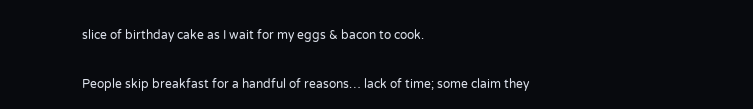slice of birthday cake as I wait for my eggs & bacon to cook.

People skip breakfast for a handful of reasons… lack of time; some claim they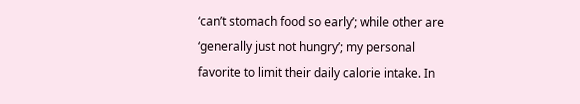‘can’t stomach food so early’; while other are ‘generally just not hungry’; my personal favorite to limit their daily calorie intake. In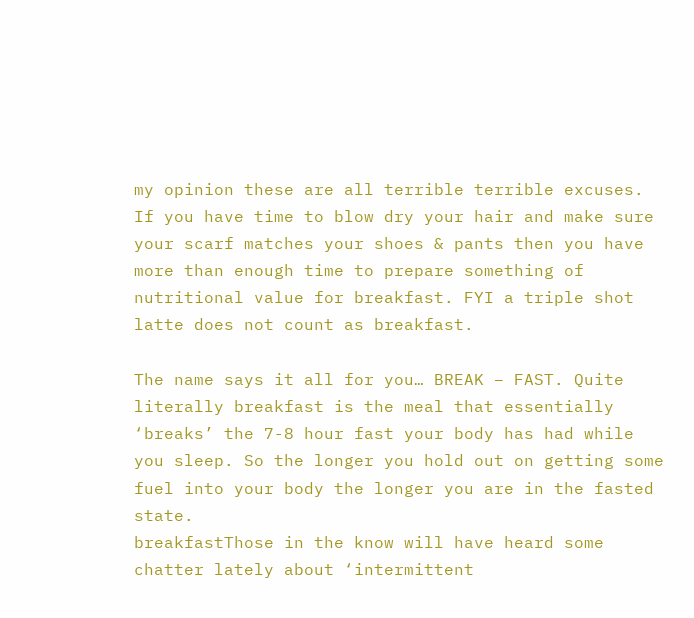my opinion these are all terrible terrible excuses. If you have time to blow dry your hair and make sure your scarf matches your shoes & pants then you have more than enough time to prepare something of nutritional value for breakfast. FYI a triple shot latte does not count as breakfast.

The name says it all for you… BREAK – FAST. Quite literally breakfast is the meal that essentially ‘breaks’ the 7-8 hour fast your body has had while you sleep. So the longer you hold out on getting some fuel into your body the longer you are in the fasted state.
breakfastThose in the know will have heard some chatter lately about ‘intermittent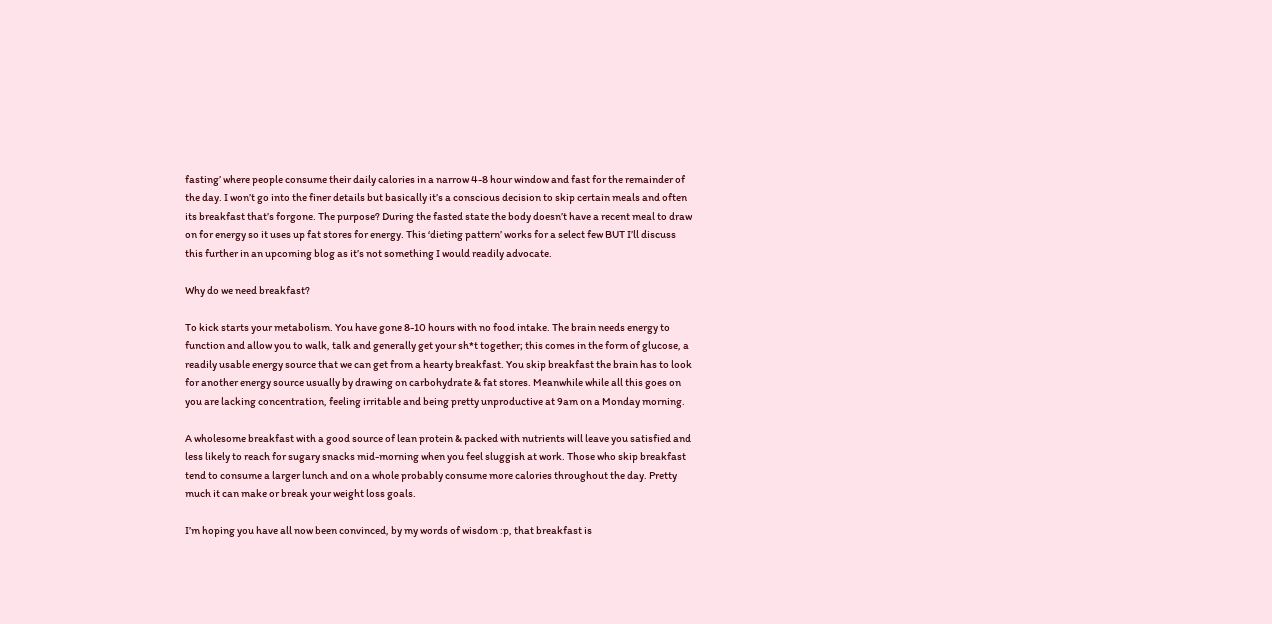fasting’ where people consume their daily calories in a narrow 4-8 hour window and fast for the remainder of the day. I won’t go into the finer details but basically it’s a conscious decision to skip certain meals and often its breakfast that’s forgone. The purpose? During the fasted state the body doesn’t have a recent meal to draw on for energy so it uses up fat stores for energy. This ‘dieting pattern’ works for a select few BUT I’ll discuss this further in an upcoming blog as it’s not something I would readily advocate.

Why do we need breakfast?

To kick starts your metabolism. You have gone 8-10 hours with no food intake. The brain needs energy to function and allow you to walk, talk and generally get your sh*t together; this comes in the form of glucose, a readily usable energy source that we can get from a hearty breakfast. You skip breakfast the brain has to look for another energy source usually by drawing on carbohydrate & fat stores. Meanwhile while all this goes on you are lacking concentration, feeling irritable and being pretty unproductive at 9am on a Monday morning.

A wholesome breakfast with a good source of lean protein & packed with nutrients will leave you satisfied and less likely to reach for sugary snacks mid-morning when you feel sluggish at work. Those who skip breakfast tend to consume a larger lunch and on a whole probably consume more calories throughout the day. Pretty much it can make or break your weight loss goals.

I’m hoping you have all now been convinced, by my words of wisdom :p, that breakfast is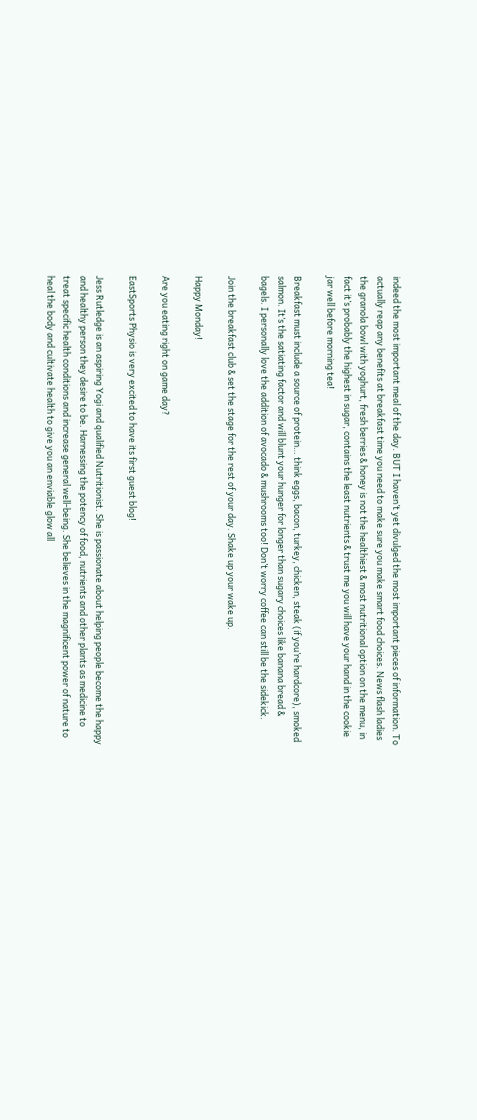indeed the most important meal of the day. BUT I haven’t yet divulged the most important pieces of information. To actually reap any benefits at breakfast time you need to make sure you make smart food choices. News flash ladies the granola bowl with yoghurt, fresh berries & honey is not the healthiest & most nutritional option on the menu, in fact it’s probably the highest in sugar, contains the least nutrients & trust me you will have your hand in the cookie jar well before morning tea!

Breakfast must include a source of protein… think eggs, bacon, turkey, chicken, steak (if you’re hardcore), smoked salmon. It’s the satiating factor and will blunt your hunger for longer than sugary choices like banana bread & bagels. I personally love the addition of avocado & mushrooms too! Don’t worry coffee can still be the sidekick.

Join the breakfast club & set the stage for the rest of your day. Shake up your wake up.

Happy Monday!

Are you eating right on game day?

EastSports Physio is very excited to have its first guest blog!

Jess Rutledge is an aspiring Yogi and qualified Nutritionist. She is passionate about helping people become the happy and healthy person they desire to be. Harnessing the potency of food, nutrients and other plants as medicine to treat specific health conditions and increase general well-being. She believes in the magnificent power of nature to heal the body and cultivate health to give you an enviable glow all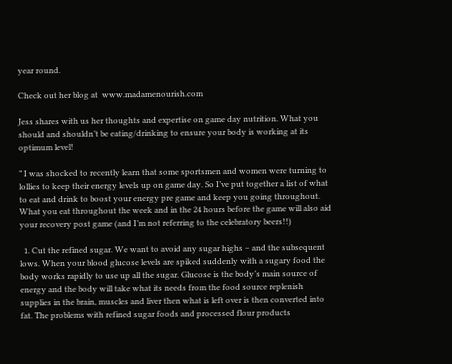year round.

Check out her blog at  www.madamenourish.com

Jess shares with us her thoughts and expertise on game day nutrition. What you should and shouldn’t be eating/drinking to ensure your body is working at its optimum level!

” I was shocked to recently learn that some sportsmen and women were turning to lollies to keep their energy levels up on game day. So I’ve put together a list of what to eat and drink to boost your energy pre game and keep you going throughout. What you eat throughout the week and in the 24 hours before the game will also aid your recovery post game (and I’m not referring to the celebratory beers!!)

  1. Cut the refined sugar. We want to avoid any sugar highs – and the subsequent lows. When your blood glucose levels are spiked suddenly with a sugary food the body works rapidly to use up all the sugar. Glucose is the body’s main source of energy and the body will take what its needs from the food source replenish supplies in the brain, muscles and liver then what is left over is then converted into fat. The problems with refined sugar foods and processed flour products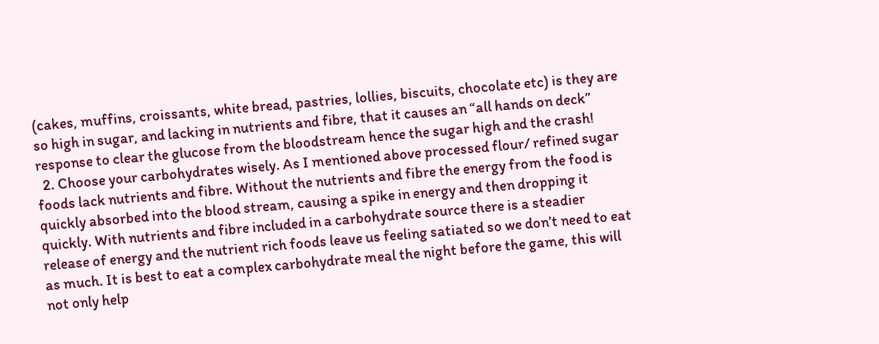(cakes, muffins, croissants, white bread, pastries, lollies, biscuits, chocolate etc) is they are so high in sugar, and lacking in nutrients and fibre, that it causes an “all hands on deck” response to clear the glucose from the bloodstream hence the sugar high and the crash!
  2. Choose your carbohydrates wisely. As I mentioned above processed flour/ refined sugar foods lack nutrients and fibre. Without the nutrients and fibre the energy from the food is quickly absorbed into the blood stream, causing a spike in energy and then dropping it quickly. With nutrients and fibre included in a carbohydrate source there is a steadier release of energy and the nutrient rich foods leave us feeling satiated so we don’t need to eat as much. It is best to eat a complex carbohydrate meal the night before the game, this will not only help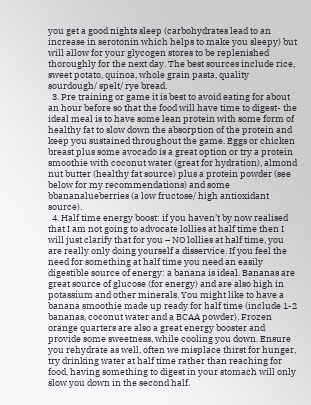you get a good nights sleep (carbohydrates lead to an increase in serotonin which helps to make you sleepy) but will allow for your glycogen stores to be replenished thoroughly for the next day. The best sources include rice, sweet potato, quinoa, whole grain pasta, quality sourdough/ spelt/ rye bread.
  3. Pre training or game it is best to avoid eating for about an hour before so that the food will have time to digest- the ideal meal is to have some lean protein with some form of healthy fat to slow down the absorption of the protein and keep you sustained throughout the game. Eggs or chicken breast plus some avocado is a great option or try a protein smoothie with coconut water (great for hydration), almond nut butter (healthy fat source) plus a protein powder (see below for my recommendations) and some bbananalueberries (a low fructose/ high antioxidant source).
  4. Half time energy boost: if you haven’t by now realised that I am not going to advocate lollies at half time then I will just clarify that for you – NO lollies at half time, you are really only doing yourself a disservice. If you feel the need for something at half time you need an easily digestible source of energy: a banana is ideal. Bananas are great source of glucose (for energy) and are also high in potassium and other minerals. You might like to have a banana smoothie made up ready for half time (include 1-2 bananas, coconut water and a BCAA powder). Frozen orange quarters are also a great energy booster and provide some sweetness, while cooling you down. Ensure you rehydrate as well, often we misplace thirst for hunger, try drinking water at half time rather than reaching for food, having something to digest in your stomach will only slow you down in the second half.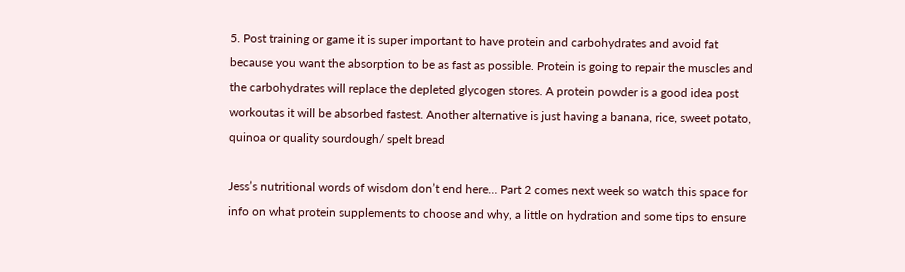5. Post training or game it is super important to have protein and carbohydrates and avoid fat because you want the absorption to be as fast as possible. Protein is going to repair the muscles and the carbohydrates will replace the depleted glycogen stores. A protein powder is a good idea post workoutas it will be absorbed fastest. Another alternative is just having a banana, rice, sweet potato, quinoa or quality sourdough/ spelt bread

Jess’s nutritional words of wisdom don’t end here… Part 2 comes next week so watch this space for info on what protein supplements to choose and why, a little on hydration and some tips to ensure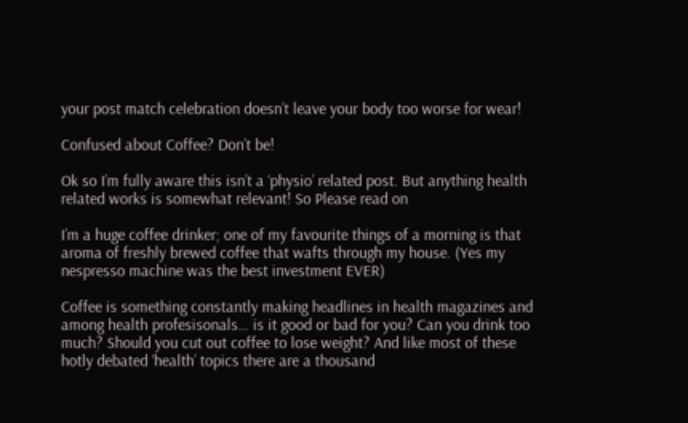your post match celebration doesn’t leave your body too worse for wear!

Confused about Coffee? Don’t be!

Ok so I’m fully aware this isn’t a ‘physio’ related post. But anything health related works is somewhat relevant! So Please read on

I’m a huge coffee drinker; one of my favourite things of a morning is that aroma of freshly brewed coffee that wafts through my house. (Yes my nespresso machine was the best investment EVER)

Coffee is something constantly making headlines in health magazines and among health profesisonals… is it good or bad for you? Can you drink too much? Should you cut out coffee to lose weight? And like most of these hotly debated ‘health’ topics there are a thousand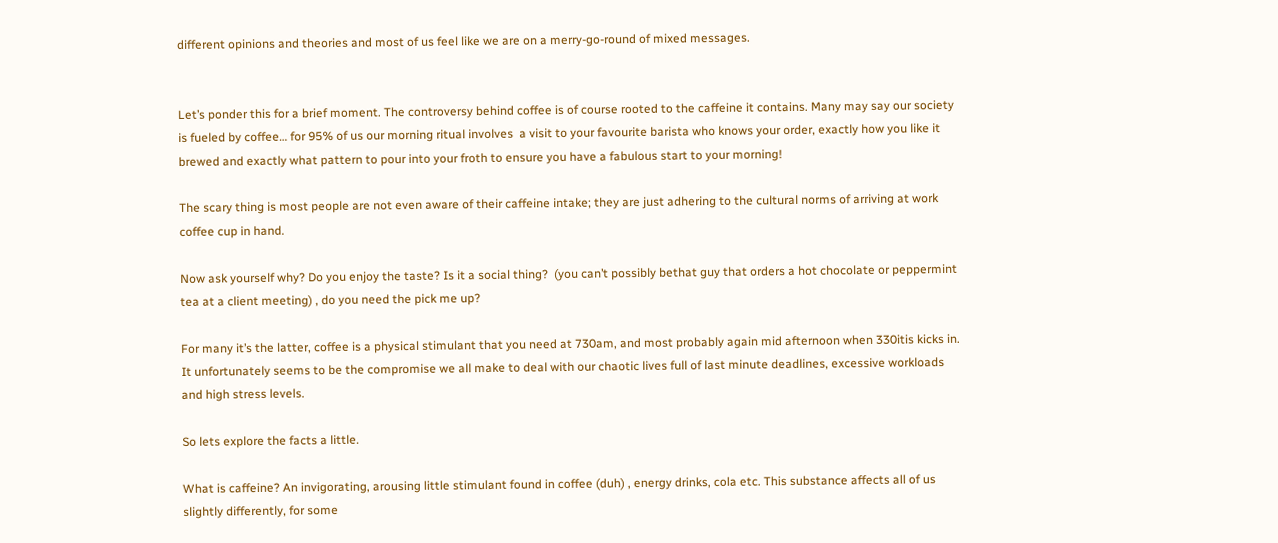different opinions and theories and most of us feel like we are on a merry-go-round of mixed messages.


Let’s ponder this for a brief moment. The controversy behind coffee is of course rooted to the caffeine it contains. Many may say our society is fueled by coffee… for 95% of us our morning ritual involves  a visit to your favourite barista who knows your order, exactly how you like it brewed and exactly what pattern to pour into your froth to ensure you have a fabulous start to your morning!

The scary thing is most people are not even aware of their caffeine intake; they are just adhering to the cultural norms of arriving at work coffee cup in hand.

Now ask yourself why? Do you enjoy the taste? Is it a social thing?  (you can’t possibly bethat guy that orders a hot chocolate or peppermint tea at a client meeting) , do you need the pick me up?

For many it’s the latter, coffee is a physical stimulant that you need at 730am, and most probably again mid afternoon when 330itis kicks in. It unfortunately seems to be the compromise we all make to deal with our chaotic lives full of last minute deadlines, excessive workloads and high stress levels.

So lets explore the facts a little.

What is caffeine? An invigorating, arousing little stimulant found in coffee (duh) , energy drinks, cola etc. This substance affects all of us slightly differently, for some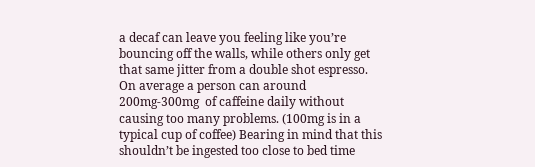a decaf can leave you feeling like you’re bouncing off the walls, while others only get that same jitter from a double shot espresso. On average a person can around 200mg-300mg  of caffeine daily without causing too many problems. (100mg is in a typical cup of coffee) Bearing in mind that this shouldn’t be ingested too close to bed time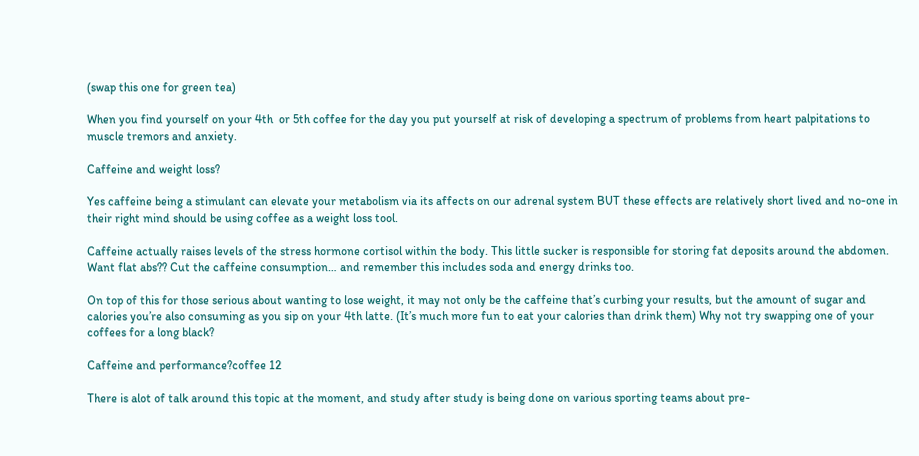(swap this one for green tea)

When you find yourself on your 4th  or 5th coffee for the day you put yourself at risk of developing a spectrum of problems from heart palpitations to muscle tremors and anxiety.

Caffeine and weight loss?

Yes caffeine being a stimulant can elevate your metabolism via its affects on our adrenal system BUT these effects are relatively short lived and no-one in their right mind should be using coffee as a weight loss tool.

Caffeine actually raises levels of the stress hormone cortisol within the body. This little sucker is responsible for storing fat deposits around the abdomen. Want flat abs?? Cut the caffeine consumption… and remember this includes soda and energy drinks too.

On top of this for those serious about wanting to lose weight, it may not only be the caffeine that’s curbing your results, but the amount of sugar and calories you’re also consuming as you sip on your 4th latte. (It’s much more fun to eat your calories than drink them) Why not try swapping one of your coffees for a long black?

Caffeine and performance?coffee 12

There is alot of talk around this topic at the moment, and study after study is being done on various sporting teams about pre-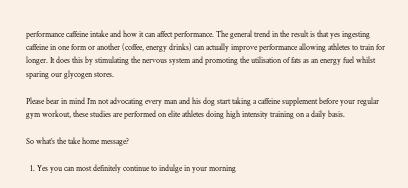performance caffeine intake and how it can affect performance. The general trend in the result is that yes ingesting caffeine in one form or another (coffee, energy drinks) can actually improve performance allowing athletes to train for longer. It does this by stimulating the nervous system and promoting the utilisation of fats as an energy fuel whilst sparing our glycogen stores.

Please bear in mind I’m not advocating every man and his dog start taking a caffeine supplement before your regular gym workout, these studies are performed on elite athletes doing high intensity training on a daily basis.

So what’s the take home message?

  1. Yes you can most definitely continue to indulge in your morning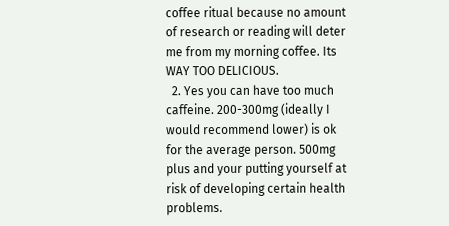coffee ritual because no amount of research or reading will deter me from my morning coffee. Its WAY TOO DELICIOUS.
  2. Yes you can have too much caffeine. 200-300mg (ideally I would recommend lower) is ok for the average person. 500mg plus and your putting yourself at risk of developing certain health problems.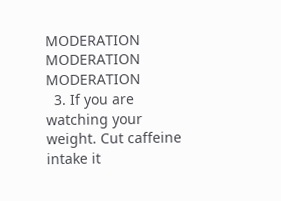MODERATION MODERATION MODERATION
  3. If you are watching your weight. Cut caffeine intake it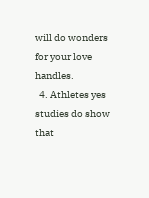will do wonders for your love handles.
  4. Athletes yes studies do show that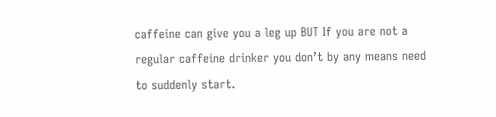caffeine can give you a leg up BUT If you are not a regular caffeine drinker you don’t by any means need to suddenly start.